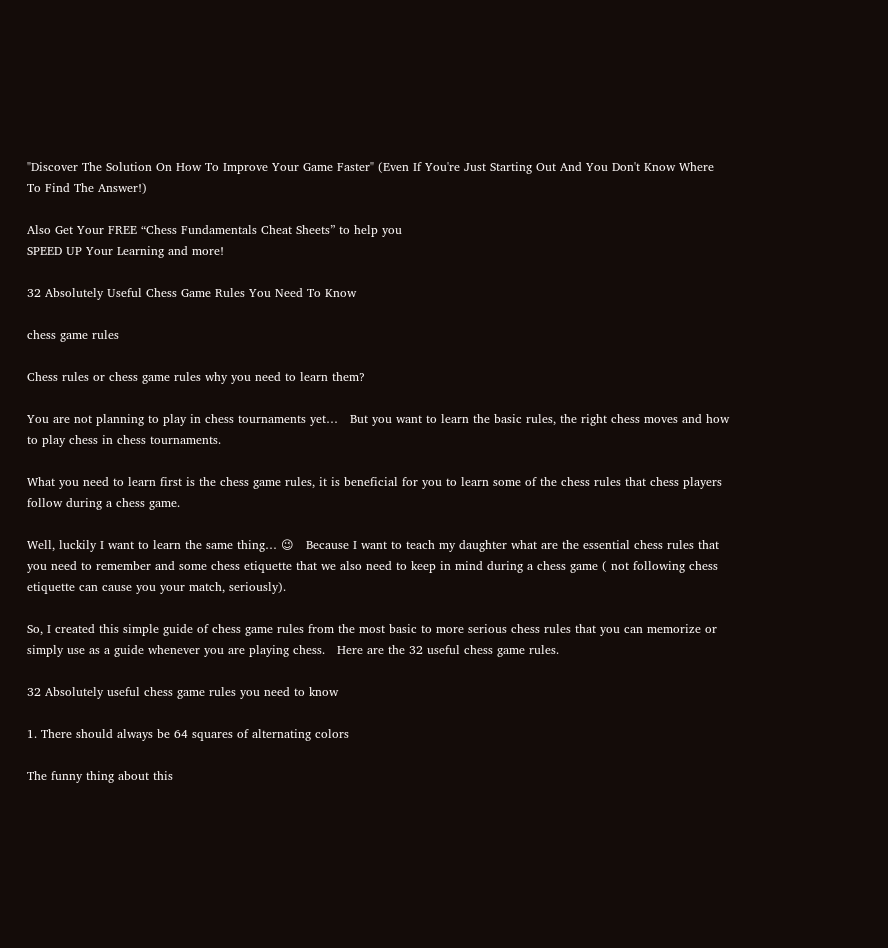"Discover The Solution On How To Improve Your Game Faster" (Even If You're Just Starting Out And You Don't Know Where To Find The Answer!)

Also Get Your FREE “Chess Fundamentals Cheat Sheets” to help you
SPEED UP Your Learning and more!

32 Absolutely Useful Chess Game Rules You Need To Know

chess game rules

Chess rules or chess game rules why you need to learn them?

You are not planning to play in chess tournaments yet…   But you want to learn the basic rules, the right chess moves and how to play chess in chess tournaments.

What you need to learn first is the chess game rules, it is beneficial for you to learn some of the chess rules that chess players follow during a chess game.

Well, luckily I want to learn the same thing… 😉   Because I want to teach my daughter what are the essential chess rules that you need to remember and some chess etiquette that we also need to keep in mind during a chess game ( not following chess etiquette can cause you your match, seriously).

So, I created this simple guide of chess game rules from the most basic to more serious chess rules that you can memorize or simply use as a guide whenever you are playing chess.   Here are the 32 useful chess game rules.

32 Absolutely useful chess game rules you need to know

1. There should always be 64 squares of alternating colors

The funny thing about this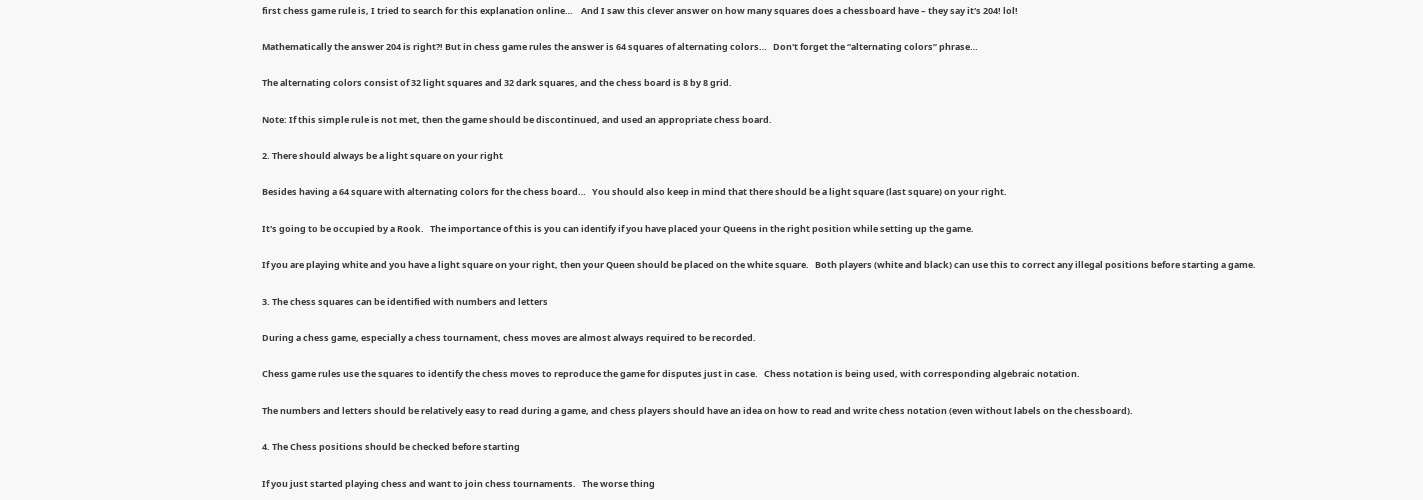first chess game rule is, I tried to search for this explanation online…    And I saw this clever answer on how many squares does a chessboard have – they say it's 204! lol!

Mathematically the answer 204 is right?! But in chess game rules the answer is 64 squares of alternating colors…   Don't forget the “alternating colors” phrase…

The alternating colors consist of 32 light squares and 32 dark squares, and the chess board is 8 by 8 grid.

Note: If this simple rule is not met, then the game should be discontinued, and used an appropriate chess board.

2. There should always be a light square on your right

Besides having a 64 square with alternating colors for the chess board…   You should also keep in mind that there should be a light square (last square) on your right.

It's going to be occupied by a Rook.   The importance of this is you can identify if you have placed your Queens in the right position while setting up the game.

If you are playing white and you have a light square on your right, then your Queen should be placed on the white square.   Both players (white and black) can use this to correct any illegal positions before starting a game.

3. The chess squares can be identified with numbers and letters

During a chess game, especially a chess tournament, chess moves are almost always required to be recorded.

Chess game rules use the squares to identify the chess moves to reproduce the game for disputes just in case.   Chess notation is being used, with corresponding algebraic notation.

The numbers and letters should be relatively easy to read during a game, and chess players should have an idea on how to read and write chess notation (even without labels on the chessboard).

4. The Chess positions should be checked before starting

If you just started playing chess and want to join chess tournaments.   The worse thing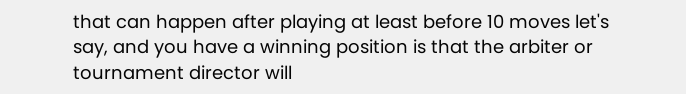that can happen after playing at least before 10 moves let's say, and you have a winning position is that the arbiter or tournament director will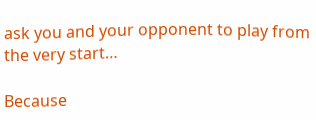ask you and your opponent to play from the very start…

Because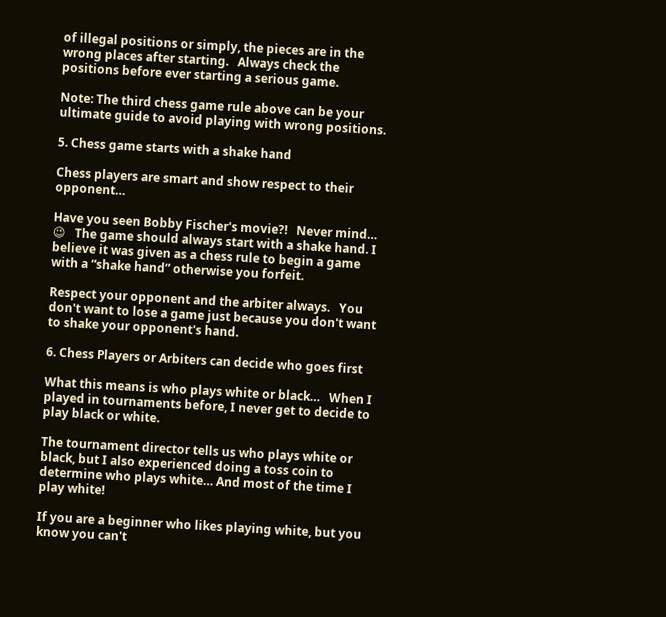of illegal positions or simply, the pieces are in the wrong places after starting.   Always check the positions before ever starting a serious game.

Note: The third chess game rule above can be your ultimate guide to avoid playing with wrong positions.

5. Chess game starts with a shake hand

Chess players are smart and show respect to their opponent…

Have you seen Bobby Fischer's movie?!   Never mind… 😉   The game should always start with a shake hand. I believe it was given as a chess rule to begin a game with a “shake hand” otherwise you forfeit.

Respect your opponent and the arbiter always.   You don't want to lose a game just because you don't want to shake your opponent's hand.

6. Chess Players or Arbiters can decide who goes first

What this means is who plays white or black…   When I played in tournaments before, I never get to decide to play black or white.

The tournament director tells us who plays white or black, but I also experienced doing a toss coin to determine who plays white… And most of the time I play white!

If you are a beginner who likes playing white, but you know you can't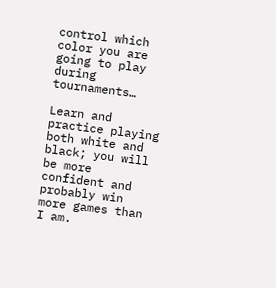control which color you are going to play during tournaments…

Learn and practice playing both white and black; you will be more confident and probably win more games than I am.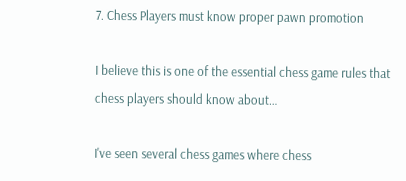7. Chess Players must know proper pawn promotion

I believe this is one of the essential chess game rules that chess players should know about…

I've seen several chess games where chess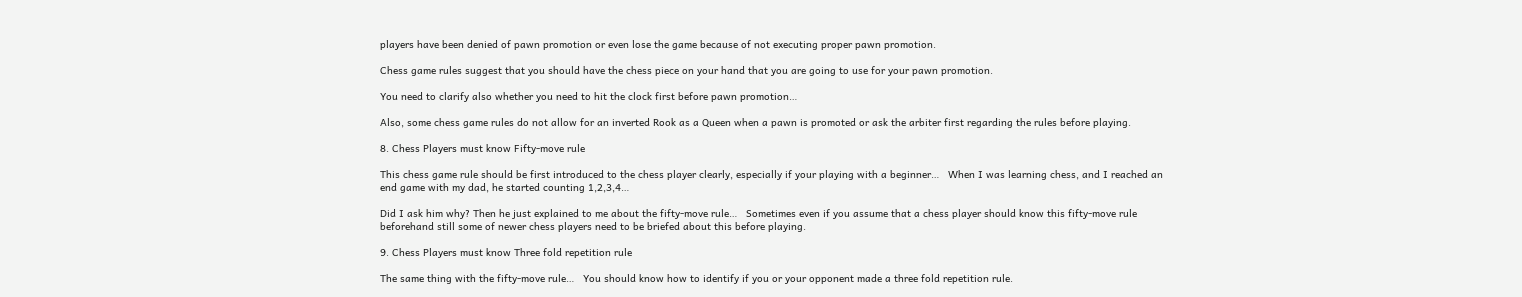players have been denied of pawn promotion or even lose the game because of not executing proper pawn promotion.

Chess game rules suggest that you should have the chess piece on your hand that you are going to use for your pawn promotion.

You need to clarify also whether you need to hit the clock first before pawn promotion…

Also, some chess game rules do not allow for an inverted Rook as a Queen when a pawn is promoted or ask the arbiter first regarding the rules before playing.

8. Chess Players must know Fifty-move rule

This chess game rule should be first introduced to the chess player clearly, especially if your playing with a beginner…   When I was learning chess, and I reached an end game with my dad, he started counting 1,2,3,4…

Did I ask him why? Then he just explained to me about the fifty-move rule…   Sometimes even if you assume that a chess player should know this fifty-move rule beforehand still some of newer chess players need to be briefed about this before playing.

9. Chess Players must know Three fold repetition rule

The same thing with the fifty-move rule…   You should know how to identify if you or your opponent made a three fold repetition rule.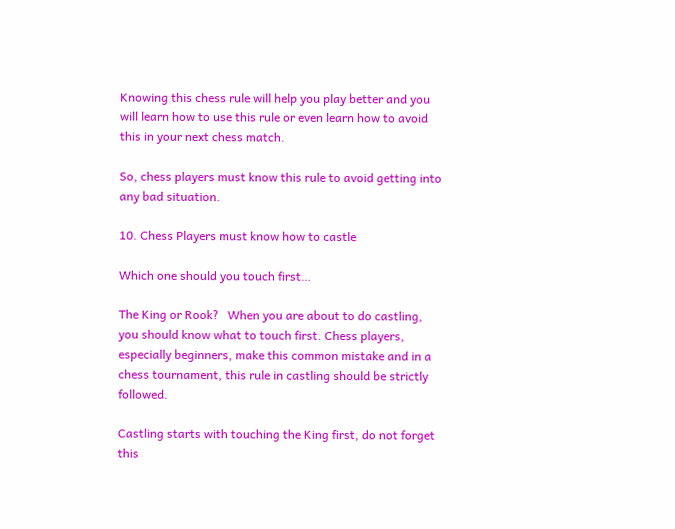Knowing this chess rule will help you play better and you will learn how to use this rule or even learn how to avoid this in your next chess match.

So, chess players must know this rule to avoid getting into any bad situation.

10. Chess Players must know how to castle

Which one should you touch first…

The King or Rook?   When you are about to do castling, you should know what to touch first. Chess players, especially beginners, make this common mistake and in a chess tournament, this rule in castling should be strictly followed.

Castling starts with touching the King first, do not forget this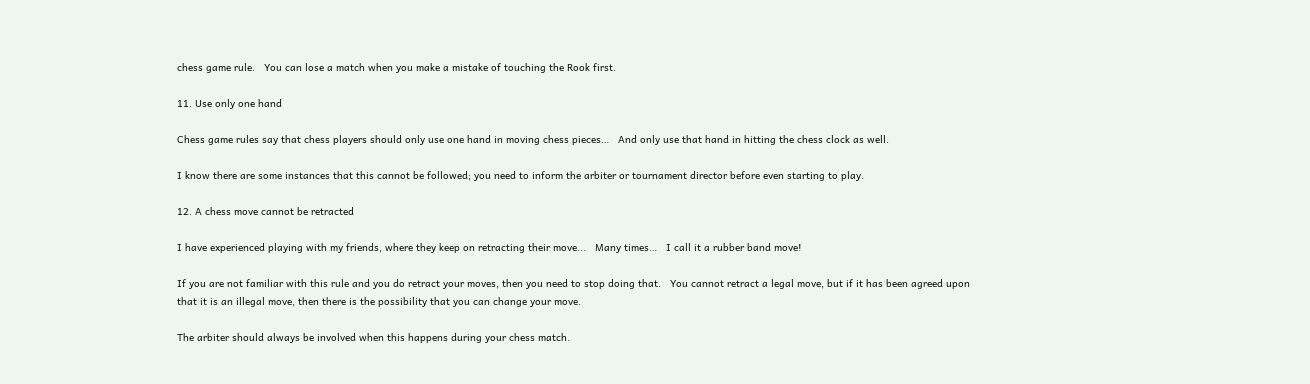chess game rule.   You can lose a match when you make a mistake of touching the Rook first.

11. Use only one hand

Chess game rules say that chess players should only use one hand in moving chess pieces…   And only use that hand in hitting the chess clock as well.

I know there are some instances that this cannot be followed; you need to inform the arbiter or tournament director before even starting to play.

12. A chess move cannot be retracted

I have experienced playing with my friends, where they keep on retracting their move...   Many times…   I call it a rubber band move!

If you are not familiar with this rule and you do retract your moves, then you need to stop doing that.   You cannot retract a legal move, but if it has been agreed upon that it is an illegal move, then there is the possibility that you can change your move.

The arbiter should always be involved when this happens during your chess match.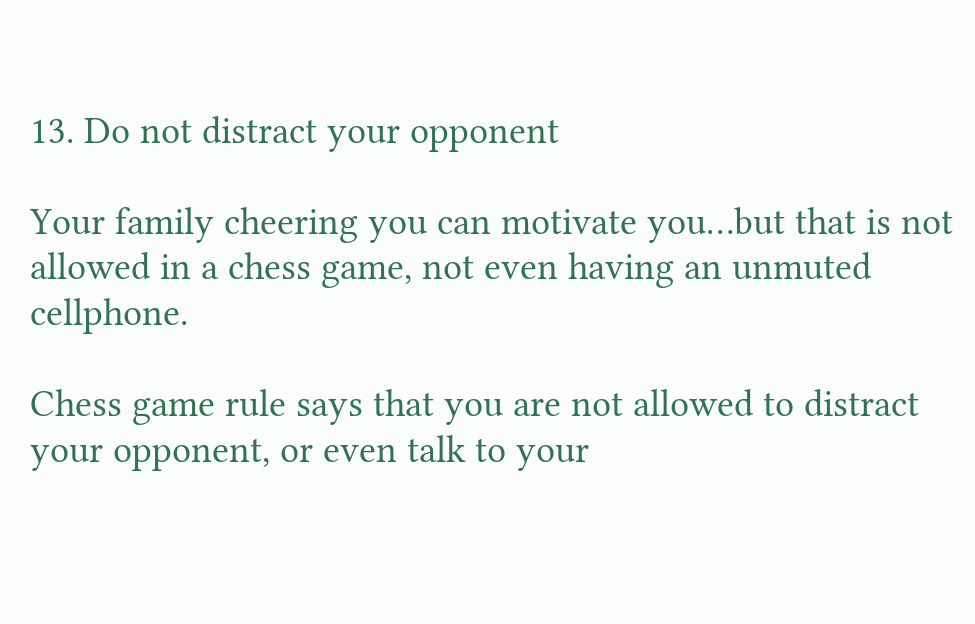13. Do not distract your opponent

Your family cheering you can motivate you…but that is not allowed in a chess game, not even having an unmuted cellphone.

Chess game rule says that you are not allowed to distract your opponent, or even talk to your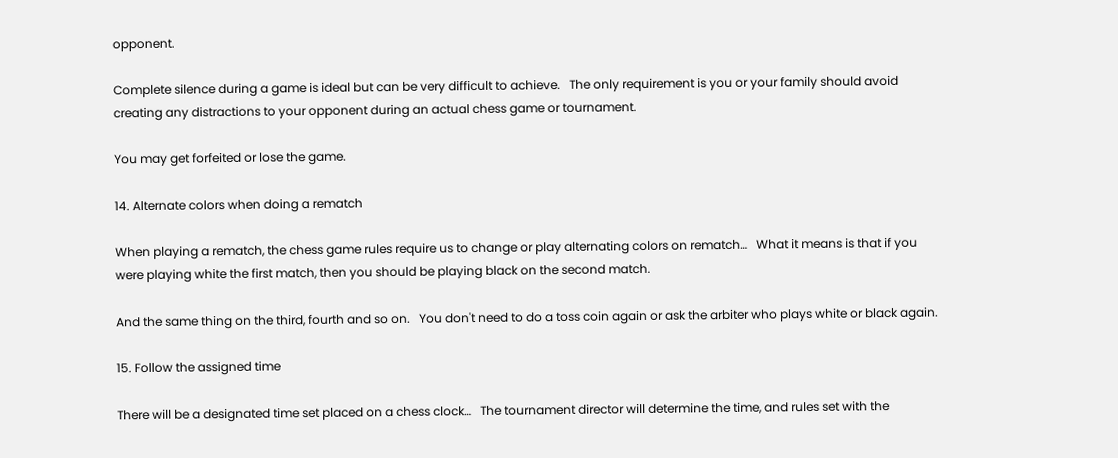opponent.

Complete silence during a game is ideal but can be very difficult to achieve.   The only requirement is you or your family should avoid creating any distractions to your opponent during an actual chess game or tournament.

You may get forfeited or lose the game.

14. Alternate colors when doing a rematch

When playing a rematch, the chess game rules require us to change or play alternating colors on rematch…   What it means is that if you were playing white the first match, then you should be playing black on the second match.

And the same thing on the third, fourth and so on.   You don't need to do a toss coin again or ask the arbiter who plays white or black again.

15. Follow the assigned time

There will be a designated time set placed on a chess clock…   The tournament director will determine the time, and rules set with the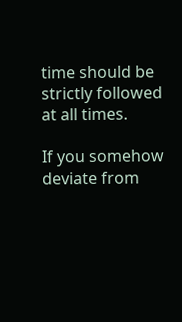time should be strictly followed at all times.

If you somehow deviate from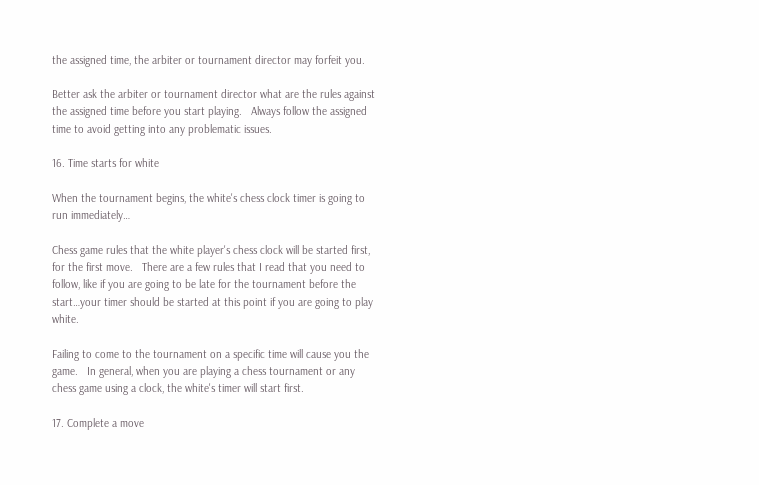the assigned time, the arbiter or tournament director may forfeit you.

Better ask the arbiter or tournament director what are the rules against the assigned time before you start playing.   Always follow the assigned time to avoid getting into any problematic issues.

16. Time starts for white

When the tournament begins, the white's chess clock timer is going to run immediately…

Chess game rules that the white player's chess clock will be started first, for the first move.   There are a few rules that I read that you need to follow, like if you are going to be late for the tournament before the start…your timer should be started at this point if you are going to play white.

Failing to come to the tournament on a specific time will cause you the game.   In general, when you are playing a chess tournament or any chess game using a clock, the white's timer will start first.

17. Complete a move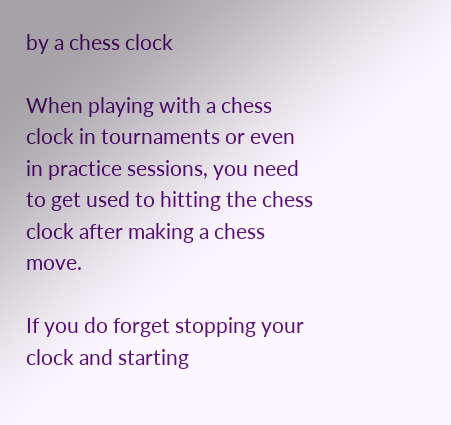by a chess clock

When playing with a chess clock in tournaments or even in practice sessions, you need to get used to hitting the chess clock after making a chess move.

If you do forget stopping your clock and starting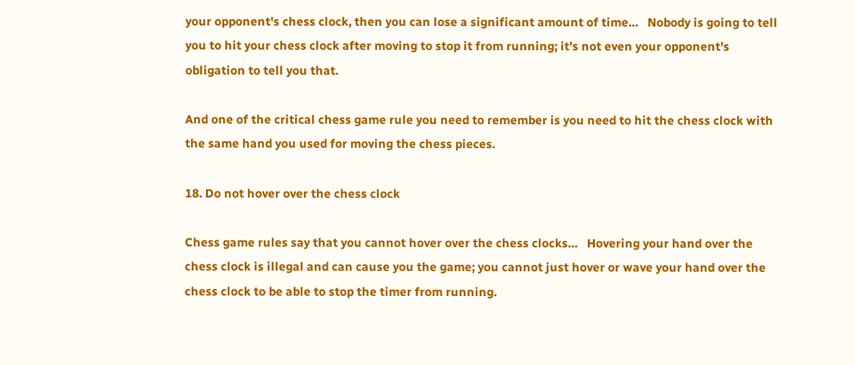your opponent's chess clock, then you can lose a significant amount of time…   Nobody is going to tell you to hit your chess clock after moving to stop it from running; it's not even your opponent's obligation to tell you that.

And one of the critical chess game rule you need to remember is you need to hit the chess clock with the same hand you used for moving the chess pieces.

18. Do not hover over the chess clock

Chess game rules say that you cannot hover over the chess clocks…   Hovering your hand over the chess clock is illegal and can cause you the game; you cannot just hover or wave your hand over the chess clock to be able to stop the timer from running.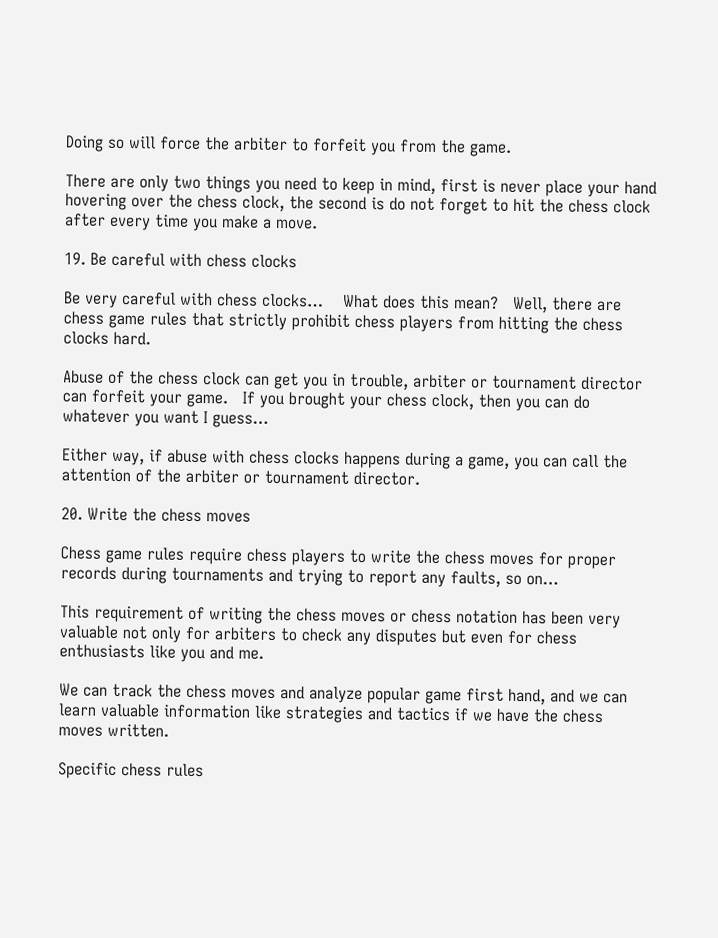Doing so will force the arbiter to forfeit you from the game.

There are only two things you need to keep in mind, first is never place your hand hovering over the chess clock, the second is do not forget to hit the chess clock after every time you make a move.

19. Be careful with chess clocks

Be very careful with chess clocks…    What does this mean?   Well, there are chess game rules that strictly prohibit chess players from hitting the chess clocks hard.

Abuse of the chess clock can get you in trouble, arbiter or tournament director can forfeit your game.   If you brought your chess clock, then you can do whatever you want I guess…

Either way, if abuse with chess clocks happens during a game, you can call the attention of the arbiter or tournament director.

20. Write the chess moves

Chess game rules require chess players to write the chess moves for proper records during tournaments and trying to report any faults, so on…

This requirement of writing the chess moves or chess notation has been very valuable not only for arbiters to check any disputes but even for chess enthusiasts like you and me.

We can track the chess moves and analyze popular game first hand, and we can learn valuable information like strategies and tactics if we have the chess moves written.

Specific chess rules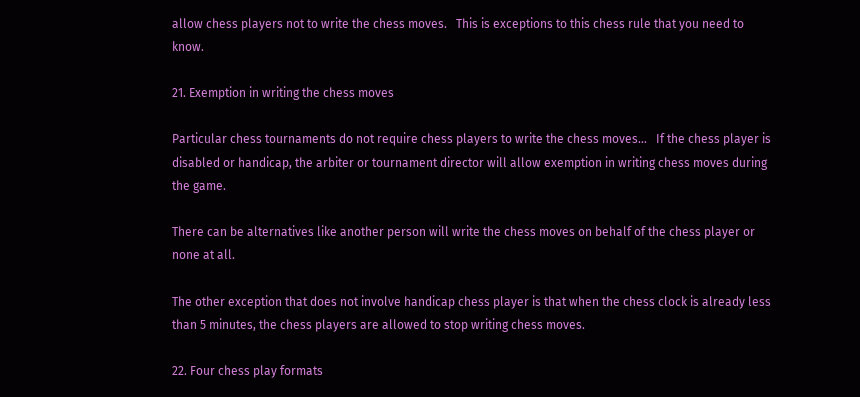allow chess players not to write the chess moves.   This is exceptions to this chess rule that you need to know.

21. Exemption in writing the chess moves

Particular chess tournaments do not require chess players to write the chess moves…   If the chess player is disabled or handicap, the arbiter or tournament director will allow exemption in writing chess moves during the game.

There can be alternatives like another person will write the chess moves on behalf of the chess player or none at all.

The other exception that does not involve handicap chess player is that when the chess clock is already less than 5 minutes, the chess players are allowed to stop writing chess moves.

22. Four chess play formats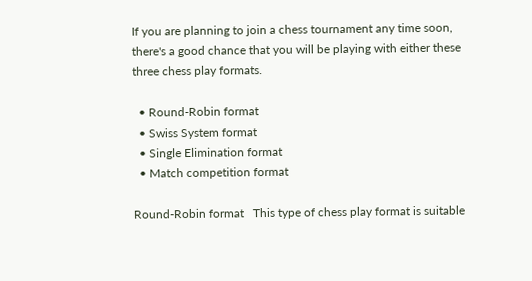If you are planning to join a chess tournament any time soon, there's a good chance that you will be playing with either these three chess play formats.

  • Round-Robin format
  • Swiss System format
  • Single Elimination format
  • Match competition format

Round-Robin format   This type of chess play format is suitable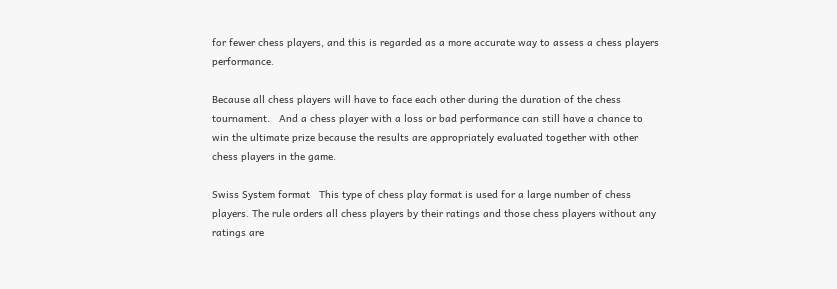for fewer chess players, and this is regarded as a more accurate way to assess a chess players performance.

Because all chess players will have to face each other during the duration of the chess tournament.   And a chess player with a loss or bad performance can still have a chance to win the ultimate prize because the results are appropriately evaluated together with other chess players in the game.

Swiss System format   This type of chess play format is used for a large number of chess players. The rule orders all chess players by their ratings and those chess players without any ratings are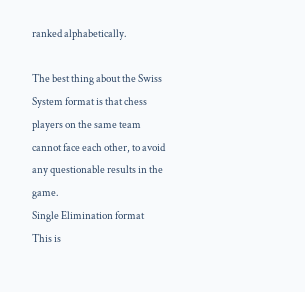ranked alphabetically.

The best thing about the Swiss System format is that chess players on the same team cannot face each other, to avoid any questionable results in the game.
Single Elimination format   This is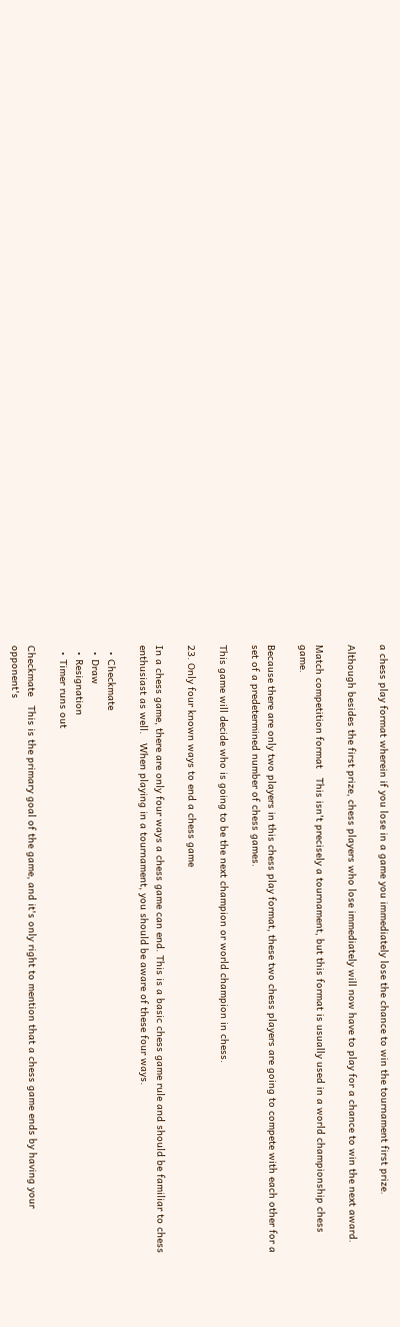a chess play format wherein if you lose in a game you immediately lose the chance to win the tournament first prize.

Although besides the first prize, chess players who lose immediately will now have to play for a chance to win the next award.

Match competition format   This isn't precisely a tournament, but this format is usually used in a world championship chess game.

Because there are only two players in this chess play format, these two chess players are going to compete with each other for a set of a predetermined number of chess games.

This game will decide who is going to be the next champion or world champion in chess.

23. Only four known ways to end a chess game

In a chess game, there are only four ways a chess game can end. This is a basic chess game rule and should be familiar to chess enthusiast as well.   When playing in a tournament, you should be aware of these four ways.

  • Checkmate
  • Draw
  • Resignation
  • Timer runs out

Checkmate   This is the primary goal of the game, and it's only right to mention that a chess game ends by having your opponent's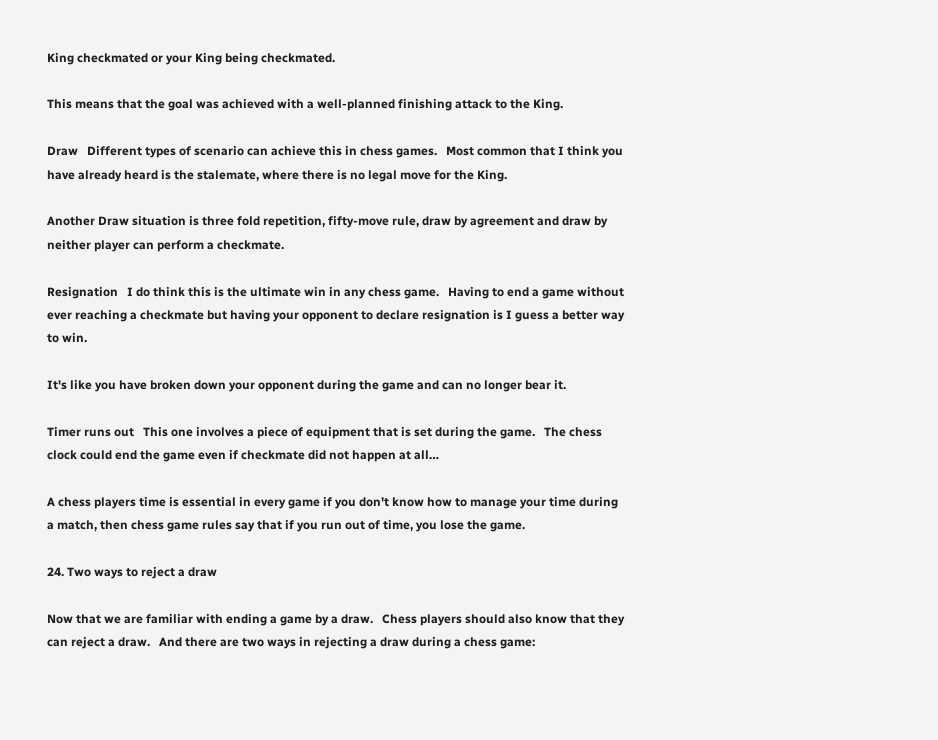King checkmated or your King being checkmated.

This means that the goal was achieved with a well-planned finishing attack to the King.

Draw   Different types of scenario can achieve this in chess games.   Most common that I think you have already heard is the stalemate, where there is no legal move for the King.

Another Draw situation is three fold repetition, fifty-move rule, draw by agreement and draw by neither player can perform a checkmate.

Resignation   I do think this is the ultimate win in any chess game.   Having to end a game without ever reaching a checkmate but having your opponent to declare resignation is I guess a better way to win.

It's like you have broken down your opponent during the game and can no longer bear it.

Timer runs out   This one involves a piece of equipment that is set during the game.   The chess clock could end the game even if checkmate did not happen at all…

A chess players time is essential in every game if you don't know how to manage your time during a match, then chess game rules say that if you run out of time, you lose the game.

24. Two ways to reject a draw

Now that we are familiar with ending a game by a draw.   Chess players should also know that they can reject a draw.   And there are two ways in rejecting a draw during a chess game: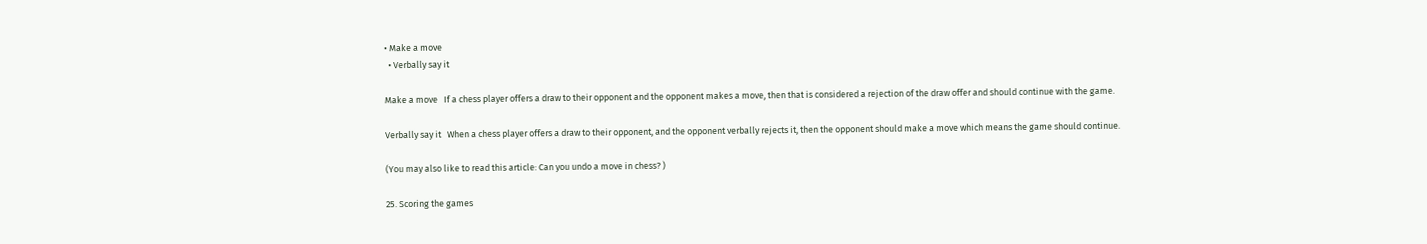• Make a move
  • Verbally say it

Make a move   If a chess player offers a draw to their opponent and the opponent makes a move, then that is considered a rejection of the draw offer and should continue with the game.

Verbally say it   When a chess player offers a draw to their opponent, and the opponent verbally rejects it, then the opponent should make a move which means the game should continue.

(You may also like to read this article: Can you undo a move in chess? )

25. Scoring the games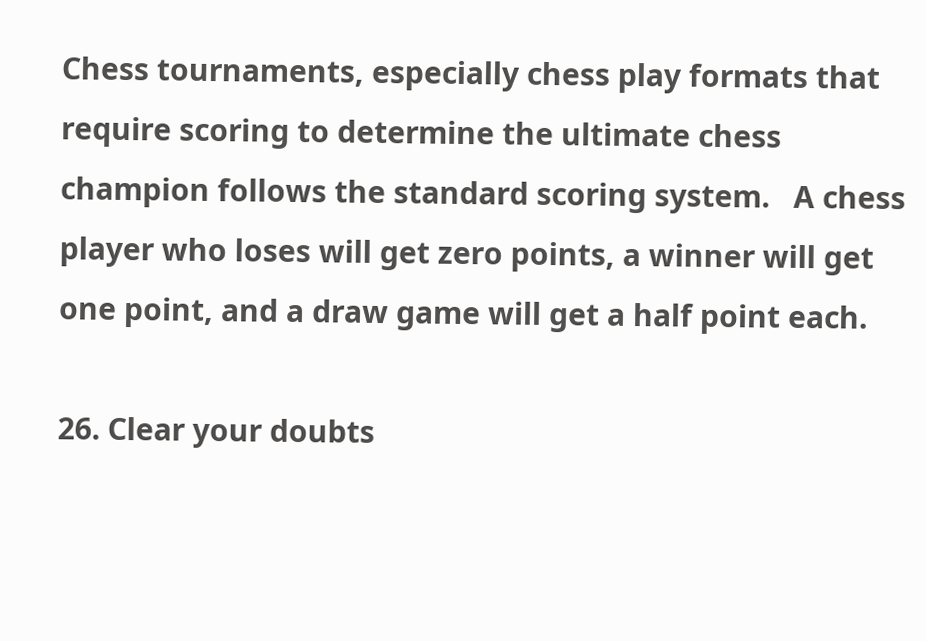Chess tournaments, especially chess play formats that require scoring to determine the ultimate chess champion follows the standard scoring system.   A chess player who loses will get zero points, a winner will get one point, and a draw game will get a half point each.

26. Clear your doubts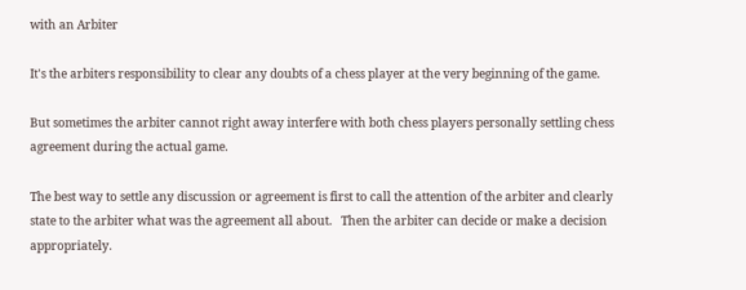with an Arbiter

It's the arbiters responsibility to clear any doubts of a chess player at the very beginning of the game.

But sometimes the arbiter cannot right away interfere with both chess players personally settling chess agreement during the actual game.

The best way to settle any discussion or agreement is first to call the attention of the arbiter and clearly state to the arbiter what was the agreement all about.   Then the arbiter can decide or make a decision appropriately.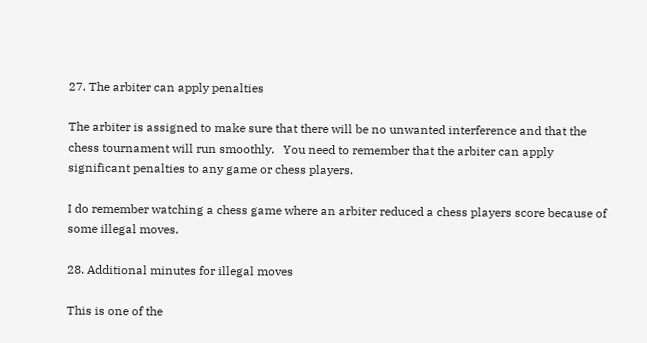27. The arbiter can apply penalties

The arbiter is assigned to make sure that there will be no unwanted interference and that the chess tournament will run smoothly.   You need to remember that the arbiter can apply significant penalties to any game or chess players.

I do remember watching a chess game where an arbiter reduced a chess players score because of some illegal moves.

28. Additional minutes for illegal moves

This is one of the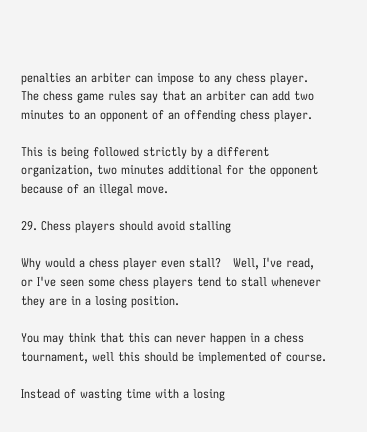penalties an arbiter can impose to any chess player.   The chess game rules say that an arbiter can add two minutes to an opponent of an offending chess player.

This is being followed strictly by a different organization, two minutes additional for the opponent because of an illegal move.

29. Chess players should avoid stalling

Why would a chess player even stall?   Well, I've read, or I've seen some chess players tend to stall whenever they are in a losing position.

You may think that this can never happen in a chess tournament, well this should be implemented of course.

Instead of wasting time with a losing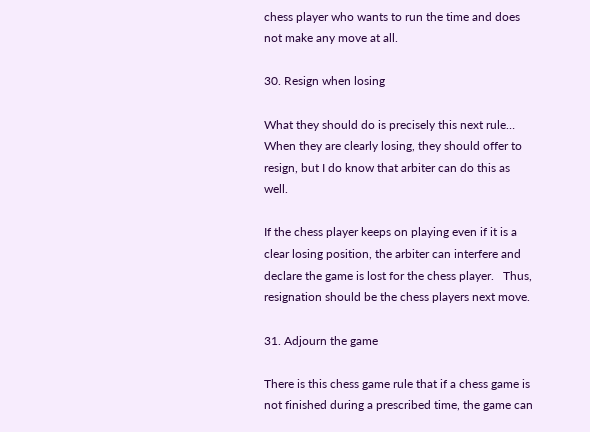chess player who wants to run the time and does not make any move at all.

30. Resign when losing

What they should do is precisely this next rule…   When they are clearly losing, they should offer to resign, but I do know that arbiter can do this as well.

If the chess player keeps on playing even if it is a clear losing position, the arbiter can interfere and declare the game is lost for the chess player.   Thus, resignation should be the chess players next move.

31. Adjourn the game

There is this chess game rule that if a chess game is not finished during a prescribed time, the game can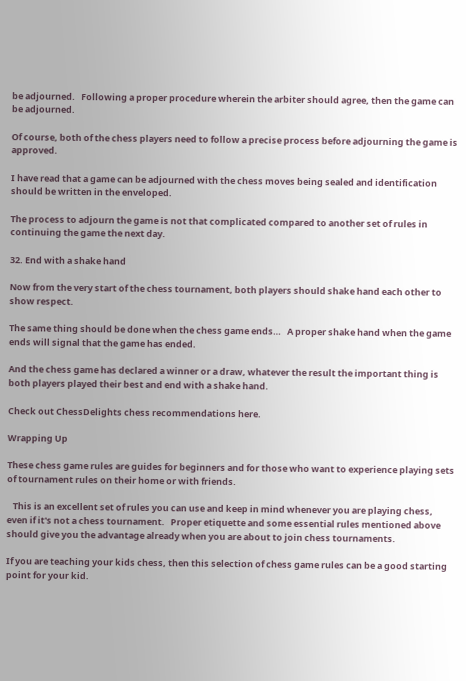be adjourned.   Following a proper procedure wherein the arbiter should agree, then the game can be adjourned.

Of course, both of the chess players need to follow a precise process before adjourning the game is approved.

I have read that a game can be adjourned with the chess moves being sealed and identification should be written in the enveloped.

The process to adjourn the game is not that complicated compared to another set of rules in continuing the game the next day.

32. End with a shake hand

Now from the very start of the chess tournament, both players should shake hand each other to show respect.

The same thing should be done when the chess game ends…   A proper shake hand when the game ends will signal that the game has ended.

And the chess game has declared a winner or a draw, whatever the result the important thing is both players played their best and end with a shake hand.

Check out ChessDelights chess recommendations here.

Wrapping Up

These chess game rules are guides for beginners and for those who want to experience playing sets of tournament rules on their home or with friends.

   This is an excellent set of rules you can use and keep in mind whenever you are playing chess, even if it's not a chess tournament.   Proper etiquette and some essential rules mentioned above should give you the advantage already when you are about to join chess tournaments.

If you are teaching your kids chess, then this selection of chess game rules can be a good starting point for your kid.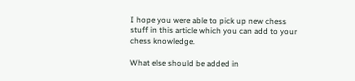I hope you were able to pick up new chess stuff in this article which you can add to your chess knowledge.

What else should be added in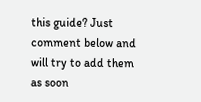this guide? Just comment below and will try to add them as soon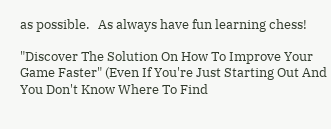as possible.   As always have fun learning chess!

"Discover The Solution On How To Improve Your Game Faster" (Even If You're Just Starting Out And You Don't Know Where To Find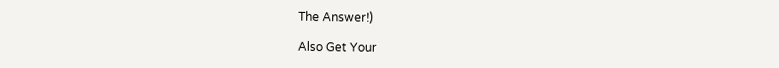The Answer!)

Also Get Your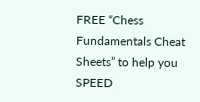FREE “Chess Fundamentals Cheat Sheets” to help you SPEED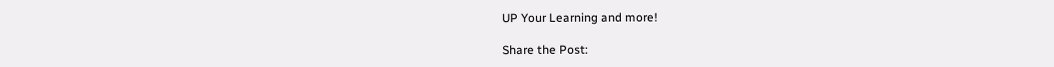UP Your Learning and more!

Share the Post: